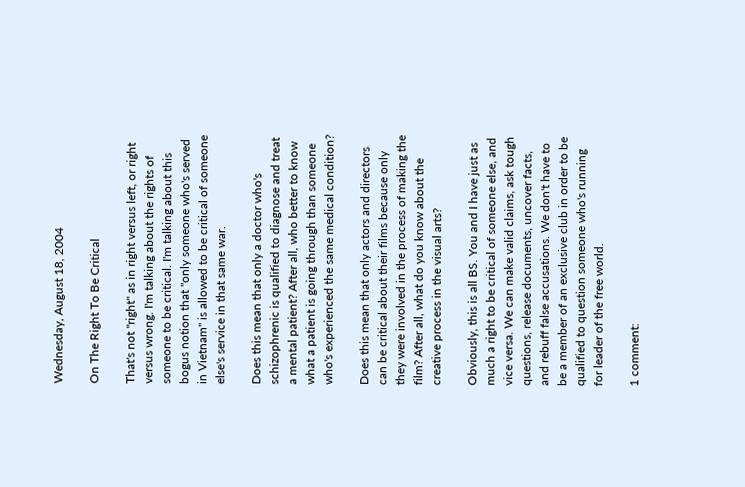Wednesday, August 18, 2004

On The Right To Be Critical

That's not "right" as in right versus left, or right versus wrong. I'm talking about the rights of someone to be critical. I'm talking about this bogus notion that "only someone who's served in Vietnam" is allowed to be critical of someone else's service in that same war.

Does this mean that only a doctor who's schizophrenic is qualified to diagnose and treat a mental patient? After all, who better to know what a patient is going through than someone who's experienced the same medical condition?

Does this mean that only actors and directors can be critical about their films because only they were involved in the process of making the film? After all, what do you know about the creative process in the visual arts?

Obviously, this is all BS. You and I have just as much a right to be critical of someone else, and vice versa. We can make valid claims, ask tough questions, release documents, uncover facts, and rebuff false accusations. We don't have to be a member of an exclusive club in order to be qualified to question someone who's running for leader of the free world.

1 comment: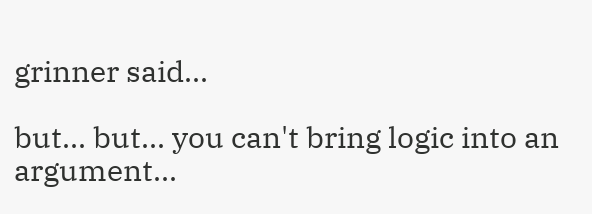grinner said...

but... but... you can't bring logic into an argument...